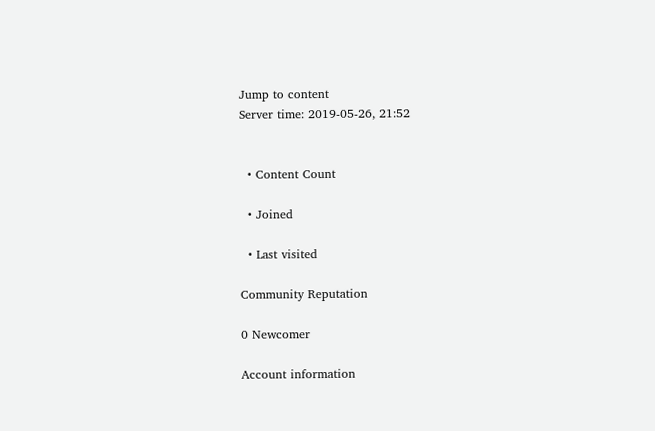Jump to content
Server time: 2019-05-26, 21:52


  • Content Count

  • Joined

  • Last visited

Community Reputation

0 Newcomer

Account information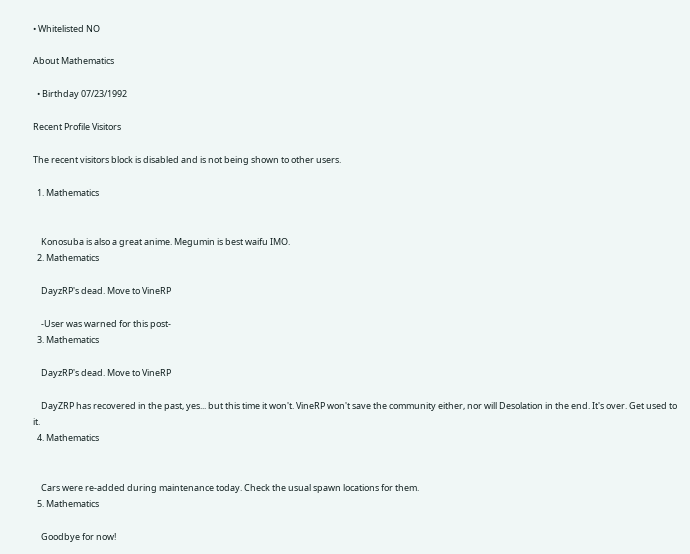• Whitelisted NO

About Mathematics

  • Birthday 07/23/1992

Recent Profile Visitors

The recent visitors block is disabled and is not being shown to other users.

  1. Mathematics


    Konosuba is also a great anime. Megumin is best waifu IMO.
  2. Mathematics

    DayzRP's dead. Move to VineRP

    -User was warned for this post-
  3. Mathematics

    DayzRP's dead. Move to VineRP

    DayZRP has recovered in the past, yes... but this time it won't. VineRP won't save the community either, nor will Desolation in the end. It's over. Get used to it.
  4. Mathematics


    Cars were re-added during maintenance today. Check the usual spawn locations for them.
  5. Mathematics

    Goodbye for now!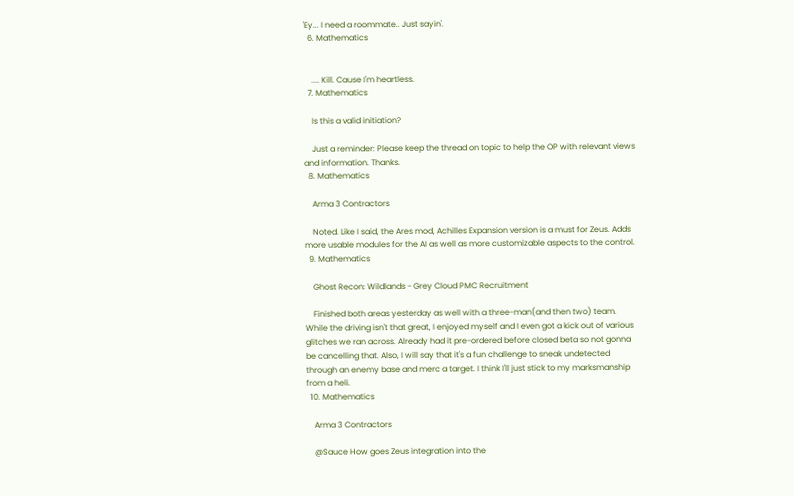'Ey... I need a roommate.. Just sayin'.
  6. Mathematics


    .... Kill. Cause I'm heartless.
  7. Mathematics

    Is this a valid initiation?

    Just a reminder: Please keep the thread on topic to help the OP with relevant views and information. Thanks.
  8. Mathematics

    Arma 3 Contractors

    Noted. Like I said, the Ares mod, Achilles Expansion version is a must for Zeus. Adds more usable modules for the AI as well as more customizable aspects to the control.
  9. Mathematics

    Ghost Recon: Wildlands - Grey Cloud PMC Recruitment

    Finished both areas yesterday as well with a three-man(and then two) team. While the driving isn't that great, I enjoyed myself and I even got a kick out of various glitches we ran across. Already had it pre-ordered before closed beta so not gonna be cancelling that. Also, I will say that it's a fun challenge to sneak undetected through an enemy base and merc a target. I think I'll just stick to my marksmanship from a heli.
  10. Mathematics

    Arma 3 Contractors

    @Sauce How goes Zeus integration into the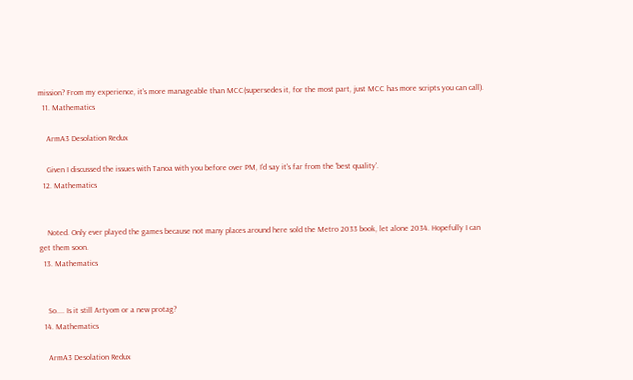mission? From my experience, it's more manageable than MCC(supersedes it, for the most part, just MCC has more scripts you can call).
  11. Mathematics

    ArmA3 Desolation Redux

    Given I discussed the issues with Tanoa with you before over PM, I'd say it's far from the 'best quality'.
  12. Mathematics


    Noted. Only ever played the games because not many places around here sold the Metro 2033 book, let alone 2034. Hopefully I can get them soon.
  13. Mathematics


    So.... Is it still Artyom or a new protag?
  14. Mathematics

    ArmA3 Desolation Redux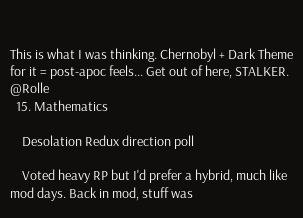This is what I was thinking. Chernobyl + Dark Theme for it = post-apoc feels... Get out of here, STALKER. @Rolle
  15. Mathematics

    Desolation Redux direction poll

    Voted heavy RP but I'd prefer a hybrid, much like mod days. Back in mod, stuff was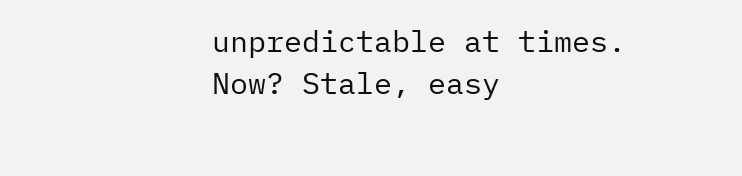unpredictable at times. Now? Stale, easy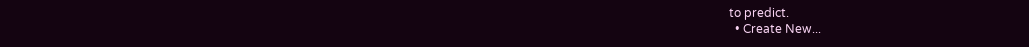to predict.
  • Create New...